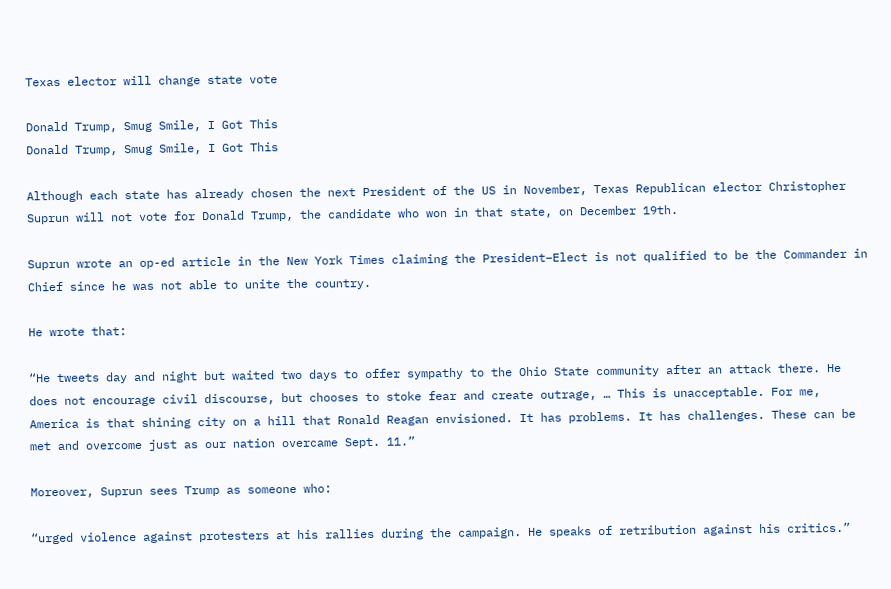Texas elector will change state vote

Donald Trump, Smug Smile, I Got This
Donald Trump, Smug Smile, I Got This

Although each state has already chosen the next President of the US in November, Texas Republican elector Christopher Suprun will not vote for Donald Trump, the candidate who won in that state, on December 19th.

Suprun wrote an op-ed article in the New York Times claiming the President–Elect is not qualified to be the Commander in Chief since he was not able to unite the country.

He wrote that:

“He tweets day and night but waited two days to offer sympathy to the Ohio State community after an attack there. He does not encourage civil discourse, but chooses to stoke fear and create outrage, … This is unacceptable. For me, America is that shining city on a hill that Ronald Reagan envisioned. It has problems. It has challenges. These can be met and overcome just as our nation overcame Sept. 11.”

Moreover, Suprun sees Trump as someone who:

“urged violence against protesters at his rallies during the campaign. He speaks of retribution against his critics.”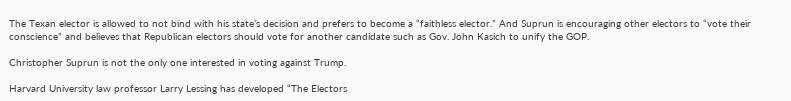The Texan elector is allowed to not bind with his state’s decision and prefers to become a “faithless elector.” And Suprun is encouraging other electors to “vote their conscience” and believes that Republican electors should vote for another candidate such as Gov. John Kasich to unify the GOP.

Christopher Suprun is not the only one interested in voting against Trump.

Harvard University law professor Larry Lessing has developed “The Electors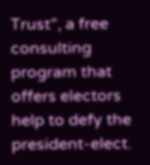Trust”, a free consulting program that offers electors help to defy the president-elect.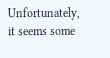Unfortunately, it seems some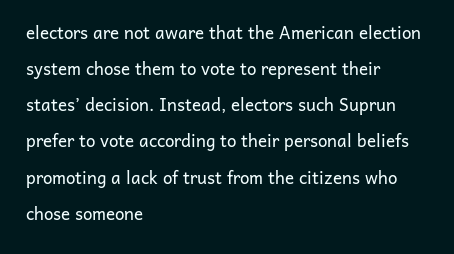electors are not aware that the American election system chose them to vote to represent their states’ decision. Instead, electors such Suprun prefer to vote according to their personal beliefs promoting a lack of trust from the citizens who chose someone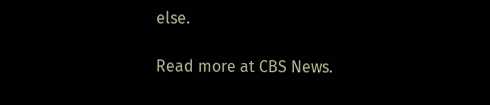else.

Read more at CBS News.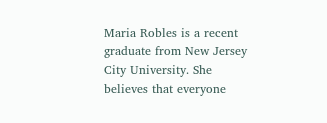Maria Robles is a recent graduate from New Jersey City University. She believes that everyone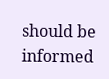should be informed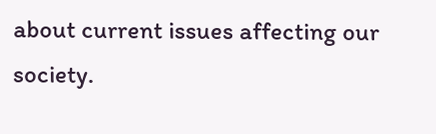about current issues affecting our society.